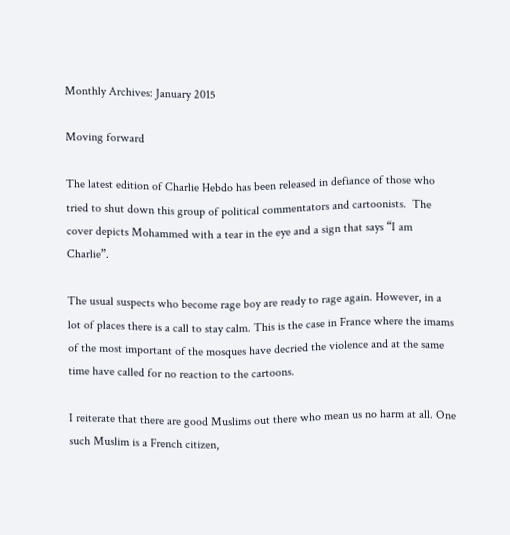Monthly Archives: January 2015

Moving forward

The latest edition of Charlie Hebdo has been released in defiance of those who tried to shut down this group of political commentators and cartoonists.  The cover depicts Mohammed with a tear in the eye and a sign that says “I am Charlie”.

The usual suspects who become rage boy are ready to rage again. However, in a lot of places there is a call to stay calm. This is the case in France where the imams of the most important of the mosques have decried the violence and at the same time have called for no reaction to the cartoons.

I reiterate that there are good Muslims out there who mean us no harm at all. One such Muslim is a French citizen,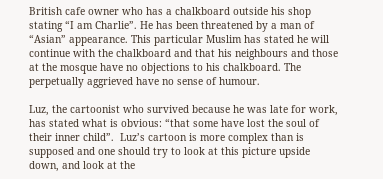British cafe owner who has a chalkboard outside his shop stating “I am Charlie”. He has been threatened by a man of “Asian” appearance. This particular Muslim has stated he will continue with the chalkboard and that his neighbours and those at the mosque have no objections to his chalkboard. The perpetually aggrieved have no sense of humour.

Luz, the cartoonist who survived because he was late for work, has stated what is obvious: “that some have lost the soul of their inner child”.  Luz’s cartoon is more complex than is supposed and one should try to look at this picture upside down, and look at the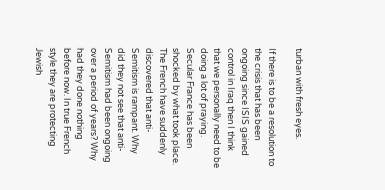turban with fresh eyes.

If there is to be a resolution to the crisis that has been ongoing since ISIS gained control in Iraq then I think that we personally need to be doing a lot of praying. Secular France has been shocked by what took place. The French have suddenly discovered that anti-Semitism is rampant. Why did they not see that anti-Semitism had been ongoing over a period of years? Why had they done nothing before now. In true French style they are protecting Jewish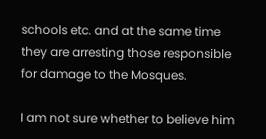schools etc. and at the same time they are arresting those responsible for damage to the Mosques.

I am not sure whether to believe him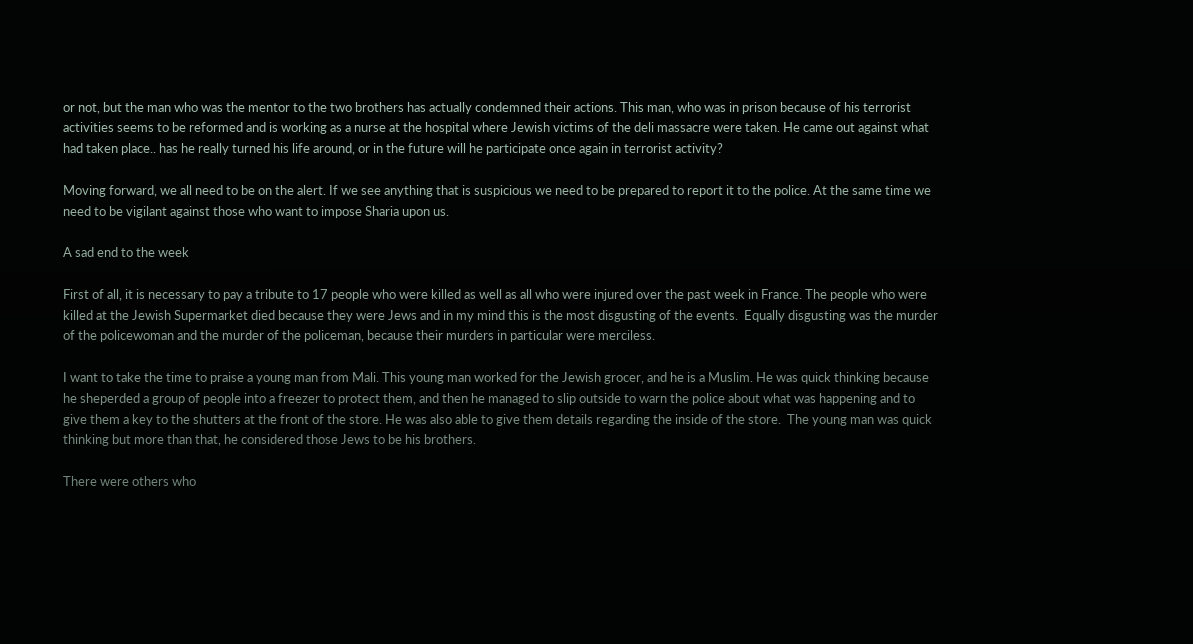or not, but the man who was the mentor to the two brothers has actually condemned their actions. This man, who was in prison because of his terrorist activities seems to be reformed and is working as a nurse at the hospital where Jewish victims of the deli massacre were taken. He came out against what had taken place.. has he really turned his life around, or in the future will he participate once again in terrorist activity?

Moving forward, we all need to be on the alert. If we see anything that is suspicious we need to be prepared to report it to the police. At the same time we need to be vigilant against those who want to impose Sharia upon us.

A sad end to the week

First of all, it is necessary to pay a tribute to 17 people who were killed as well as all who were injured over the past week in France. The people who were killed at the Jewish Supermarket died because they were Jews and in my mind this is the most disgusting of the events.  Equally disgusting was the murder of the policewoman and the murder of the policeman, because their murders in particular were merciless.

I want to take the time to praise a young man from Mali. This young man worked for the Jewish grocer, and he is a Muslim. He was quick thinking because he sheperded a group of people into a freezer to protect them, and then he managed to slip outside to warn the police about what was happening and to give them a key to the shutters at the front of the store. He was also able to give them details regarding the inside of the store.  The young man was quick thinking but more than that, he considered those Jews to be his brothers.

There were others who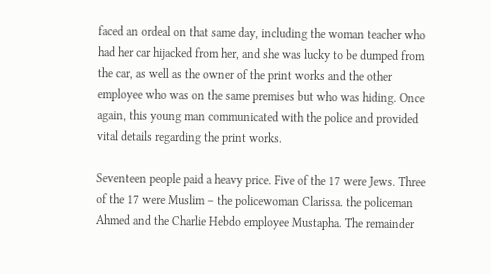faced an ordeal on that same day, including the woman teacher who had her car hijacked from her, and she was lucky to be dumped from the car, as well as the owner of the print works and the other employee who was on the same premises but who was hiding. Once again, this young man communicated with the police and provided vital details regarding the print works.

Seventeen people paid a heavy price. Five of the 17 were Jews. Three of the 17 were Muslim – the policewoman Clarissa. the policeman Ahmed and the Charlie Hebdo employee Mustapha. The remainder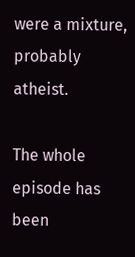were a mixture, probably atheist.

The whole episode has been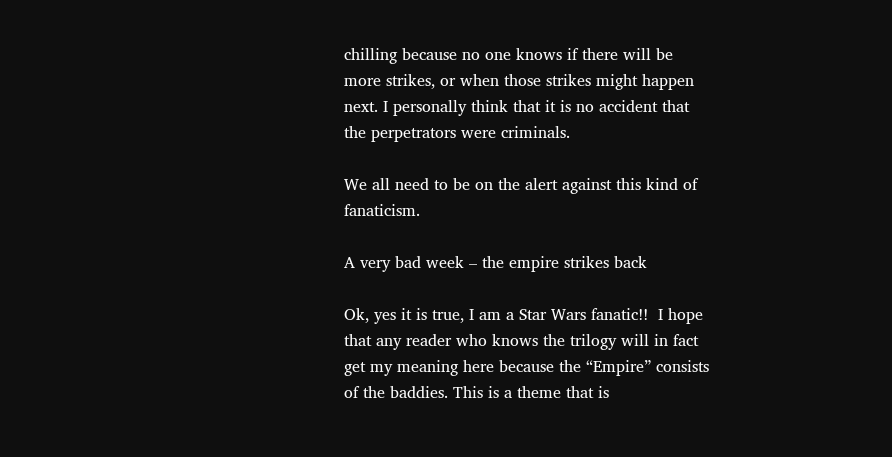chilling because no one knows if there will be more strikes, or when those strikes might happen next. I personally think that it is no accident that the perpetrators were criminals.

We all need to be on the alert against this kind of fanaticism.

A very bad week – the empire strikes back

Ok, yes it is true, I am a Star Wars fanatic!!  I hope that any reader who knows the trilogy will in fact get my meaning here because the “Empire” consists of the baddies. This is a theme that is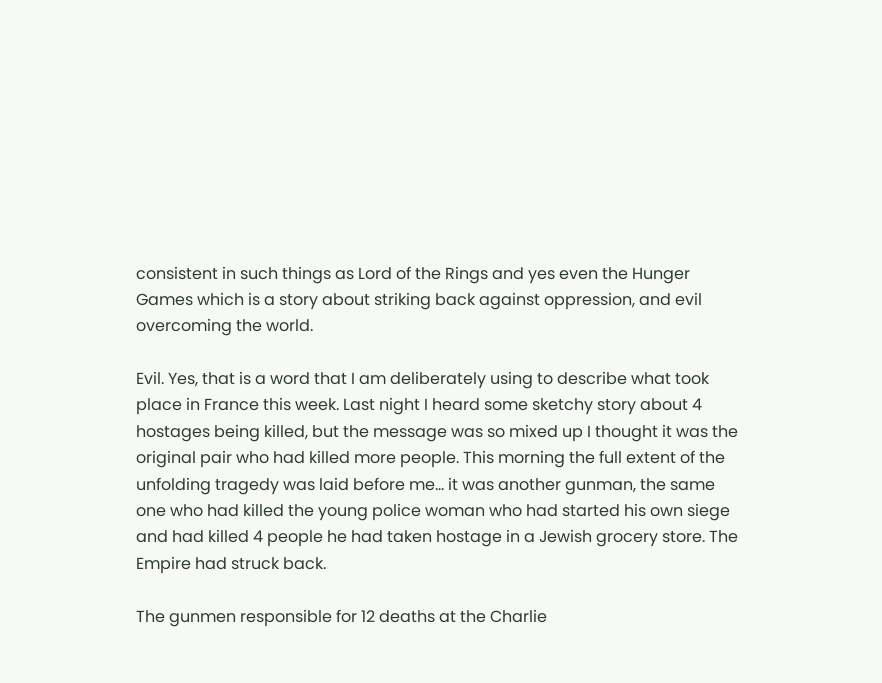consistent in such things as Lord of the Rings and yes even the Hunger Games which is a story about striking back against oppression, and evil overcoming the world.

Evil. Yes, that is a word that I am deliberately using to describe what took place in France this week. Last night I heard some sketchy story about 4 hostages being killed, but the message was so mixed up I thought it was the original pair who had killed more people. This morning the full extent of the unfolding tragedy was laid before me… it was another gunman, the same one who had killed the young police woman who had started his own siege and had killed 4 people he had taken hostage in a Jewish grocery store. The Empire had struck back.

The gunmen responsible for 12 deaths at the Charlie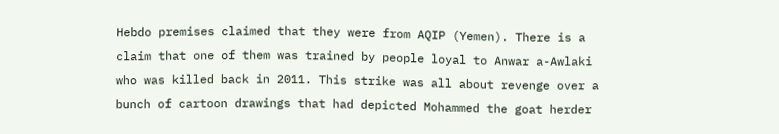Hebdo premises claimed that they were from AQIP (Yemen). There is a claim that one of them was trained by people loyal to Anwar a-Awlaki who was killed back in 2011. This strike was all about revenge over a bunch of cartoon drawings that had depicted Mohammed the goat herder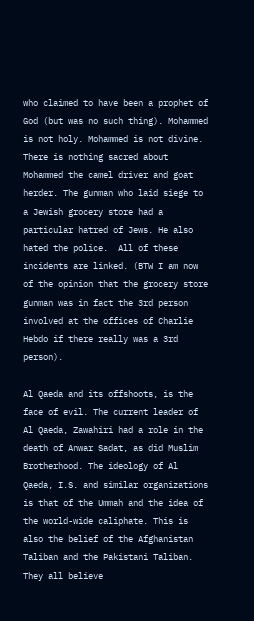who claimed to have been a prophet of God (but was no such thing). Mohammed is not holy. Mohammed is not divine. There is nothing sacred about Mohammed the camel driver and goat herder. The gunman who laid siege to a Jewish grocery store had a particular hatred of Jews. He also hated the police.  All of these incidents are linked. (BTW I am now of the opinion that the grocery store gunman was in fact the 3rd person involved at the offices of Charlie Hebdo if there really was a 3rd person).

Al Qaeda and its offshoots, is the face of evil. The current leader of Al Qaeda, Zawahiri had a role in the death of Anwar Sadat, as did Muslim Brotherhood. The ideology of Al Qaeda, I.S. and similar organizations is that of the Ummah and the idea of the world-wide caliphate. This is also the belief of the Afghanistan Taliban and the Pakistani Taliban. They all believe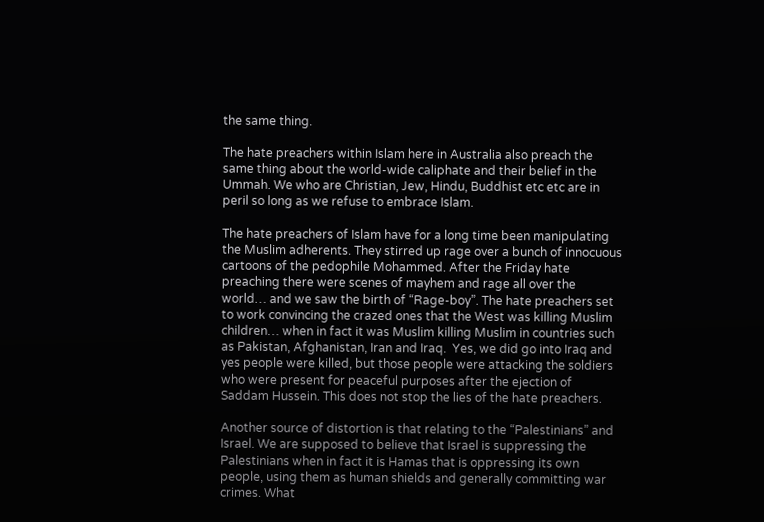the same thing.

The hate preachers within Islam here in Australia also preach the same thing about the world-wide caliphate and their belief in the Ummah. We who are Christian, Jew, Hindu, Buddhist etc etc are in peril so long as we refuse to embrace Islam.

The hate preachers of Islam have for a long time been manipulating the Muslim adherents. They stirred up rage over a bunch of innocuous cartoons of the pedophile Mohammed. After the Friday hate preaching there were scenes of mayhem and rage all over the world… and we saw the birth of “Rage-boy”. The hate preachers set to work convincing the crazed ones that the West was killing Muslim children… when in fact it was Muslim killing Muslim in countries such as Pakistan, Afghanistan, Iran and Iraq.  Yes, we did go into Iraq and yes people were killed, but those people were attacking the soldiers who were present for peaceful purposes after the ejection of Saddam Hussein. This does not stop the lies of the hate preachers.

Another source of distortion is that relating to the “Palestinians” and Israel. We are supposed to believe that Israel is suppressing the Palestinians when in fact it is Hamas that is oppressing its own people, using them as human shields and generally committing war crimes. What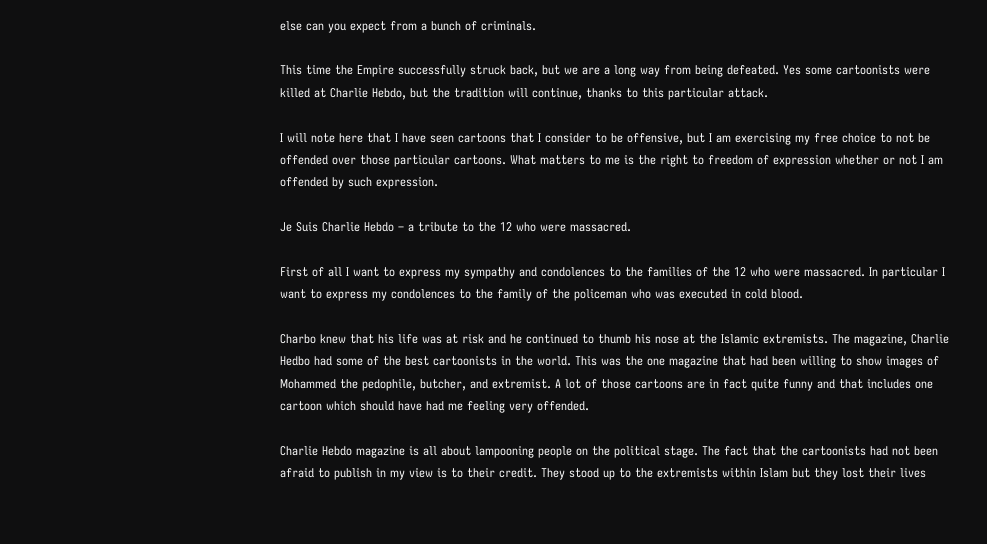else can you expect from a bunch of criminals.

This time the Empire successfully struck back, but we are a long way from being defeated. Yes some cartoonists were killed at Charlie Hebdo, but the tradition will continue, thanks to this particular attack.

I will note here that I have seen cartoons that I consider to be offensive, but I am exercising my free choice to not be offended over those particular cartoons. What matters to me is the right to freedom of expression whether or not I am offended by such expression.

Je Suis Charlie Hebdo – a tribute to the 12 who were massacred.

First of all I want to express my sympathy and condolences to the families of the 12 who were massacred. In particular I want to express my condolences to the family of the policeman who was executed in cold blood.

Charbo knew that his life was at risk and he continued to thumb his nose at the Islamic extremists. The magazine, Charlie Hedbo had some of the best cartoonists in the world. This was the one magazine that had been willing to show images of Mohammed the pedophile, butcher, and extremist. A lot of those cartoons are in fact quite funny and that includes one cartoon which should have had me feeling very offended.

Charlie Hebdo magazine is all about lampooning people on the political stage. The fact that the cartoonists had not been afraid to publish in my view is to their credit. They stood up to the extremists within Islam but they lost their lives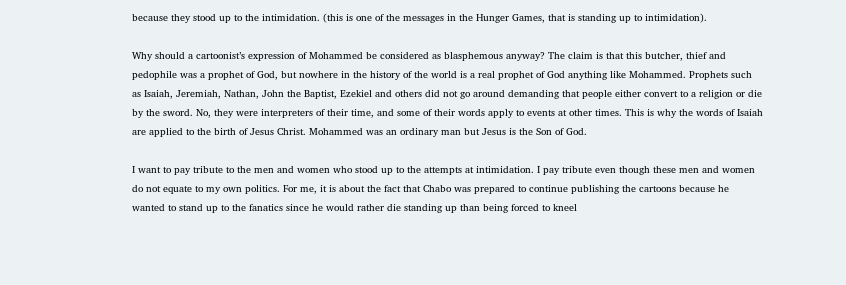because they stood up to the intimidation. (this is one of the messages in the Hunger Games, that is standing up to intimidation).

Why should a cartoonist’s expression of Mohammed be considered as blasphemous anyway? The claim is that this butcher, thief and pedophile was a prophet of God, but nowhere in the history of the world is a real prophet of God anything like Mohammed. Prophets such as Isaiah, Jeremiah, Nathan, John the Baptist, Ezekiel and others did not go around demanding that people either convert to a religion or die by the sword. No, they were interpreters of their time, and some of their words apply to events at other times. This is why the words of Isaiah are applied to the birth of Jesus Christ. Mohammed was an ordinary man but Jesus is the Son of God.

I want to pay tribute to the men and women who stood up to the attempts at intimidation. I pay tribute even though these men and women do not equate to my own politics. For me, it is about the fact that Chabo was prepared to continue publishing the cartoons because he wanted to stand up to the fanatics since he would rather die standing up than being forced to kneel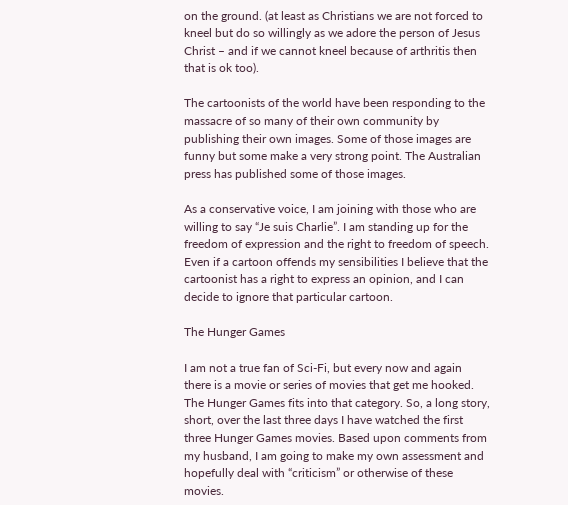on the ground. (at least as Christians we are not forced to kneel but do so willingly as we adore the person of Jesus Christ – and if we cannot kneel because of arthritis then that is ok too).

The cartoonists of the world have been responding to the massacre of so many of their own community by publishing their own images. Some of those images are funny but some make a very strong point. The Australian press has published some of those images.

As a conservative voice, I am joining with those who are willing to say “Je suis Charlie”. I am standing up for the freedom of expression and the right to freedom of speech. Even if a cartoon offends my sensibilities I believe that the cartoonist has a right to express an opinion, and I can decide to ignore that particular cartoon.

The Hunger Games

I am not a true fan of Sci-Fi, but every now and again there is a movie or series of movies that get me hooked. The Hunger Games fits into that category. So, a long story, short, over the last three days I have watched the first three Hunger Games movies. Based upon comments from my husband, I am going to make my own assessment and hopefully deal with “criticism” or otherwise of these movies.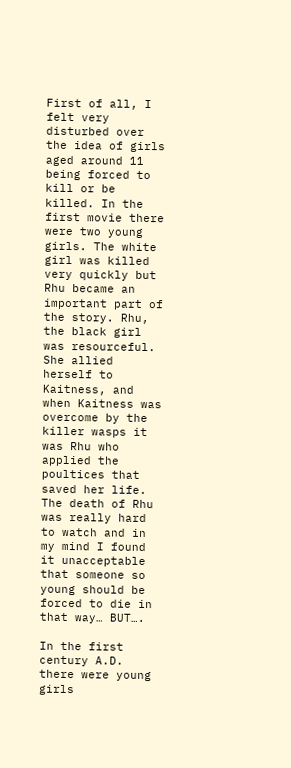First of all, I felt very disturbed over the idea of girls aged around 11 being forced to kill or be killed. In the first movie there were two young girls. The white girl was killed very quickly but Rhu became an important part of the story. Rhu, the black girl was resourceful. She allied herself to Kaitness, and when Kaitness was overcome by the killer wasps it was Rhu who applied the poultices that saved her life. The death of Rhu was really hard to watch and in my mind I found it unacceptable that someone so young should be forced to die in that way… BUT….

In the first century A.D. there were young girls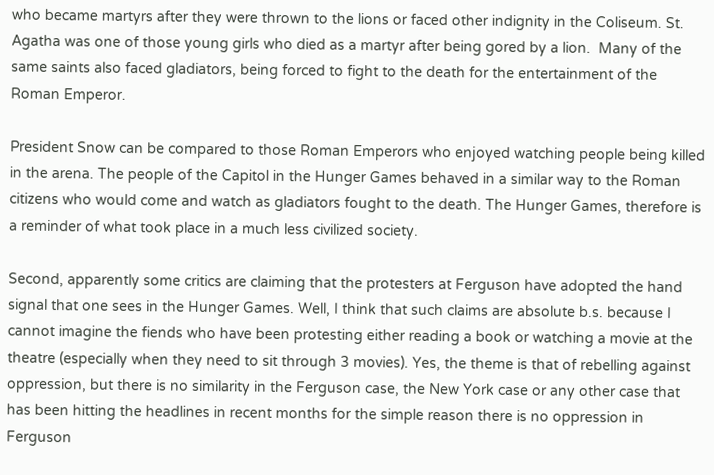who became martyrs after they were thrown to the lions or faced other indignity in the Coliseum. St. Agatha was one of those young girls who died as a martyr after being gored by a lion.  Many of the same saints also faced gladiators, being forced to fight to the death for the entertainment of the Roman Emperor.

President Snow can be compared to those Roman Emperors who enjoyed watching people being killed in the arena. The people of the Capitol in the Hunger Games behaved in a similar way to the Roman citizens who would come and watch as gladiators fought to the death. The Hunger Games, therefore is a reminder of what took place in a much less civilized society.

Second, apparently some critics are claiming that the protesters at Ferguson have adopted the hand signal that one sees in the Hunger Games. Well, I think that such claims are absolute b.s. because I cannot imagine the fiends who have been protesting either reading a book or watching a movie at the theatre (especially when they need to sit through 3 movies). Yes, the theme is that of rebelling against oppression, but there is no similarity in the Ferguson case, the New York case or any other case that has been hitting the headlines in recent months for the simple reason there is no oppression in Ferguson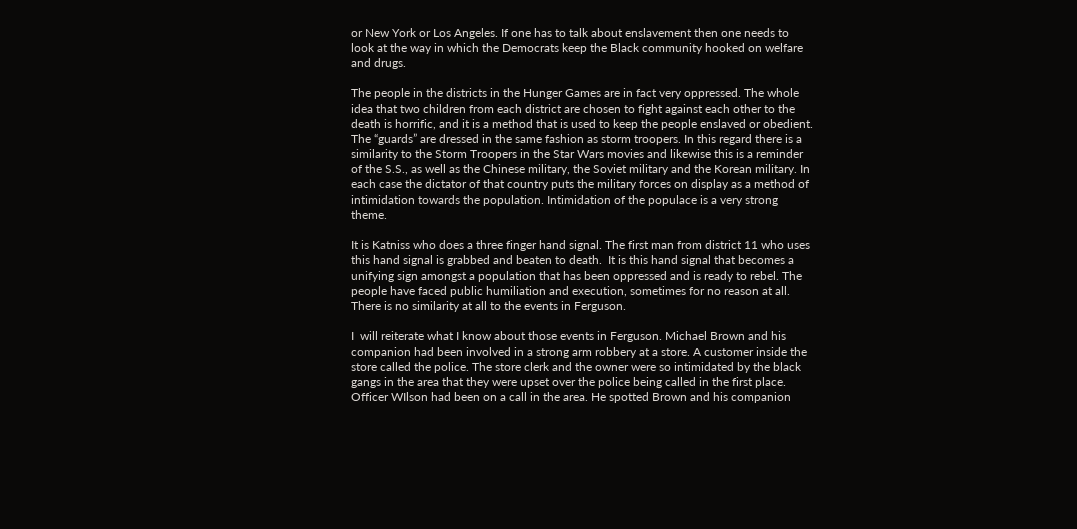or New York or Los Angeles. If one has to talk about enslavement then one needs to look at the way in which the Democrats keep the Black community hooked on welfare and drugs.

The people in the districts in the Hunger Games are in fact very oppressed. The whole idea that two children from each district are chosen to fight against each other to the death is horrific, and it is a method that is used to keep the people enslaved or obedient. The “guards” are dressed in the same fashion as storm troopers. In this regard there is a similarity to the Storm Troopers in the Star Wars movies and likewise this is a reminder of the S.S., as well as the Chinese military, the Soviet military and the Korean military. In each case the dictator of that country puts the military forces on display as a method of intimidation towards the population. Intimidation of the populace is a very strong theme.

It is Katniss who does a three finger hand signal. The first man from district 11 who uses this hand signal is grabbed and beaten to death.  It is this hand signal that becomes a unifying sign amongst a population that has been oppressed and is ready to rebel. The people have faced public humiliation and execution, sometimes for no reason at all. There is no similarity at all to the events in Ferguson.

I  will reiterate what I know about those events in Ferguson. Michael Brown and his companion had been involved in a strong arm robbery at a store. A customer inside the store called the police. The store clerk and the owner were so intimidated by the black gangs in the area that they were upset over the police being called in the first place. Officer WIlson had been on a call in the area. He spotted Brown and his companion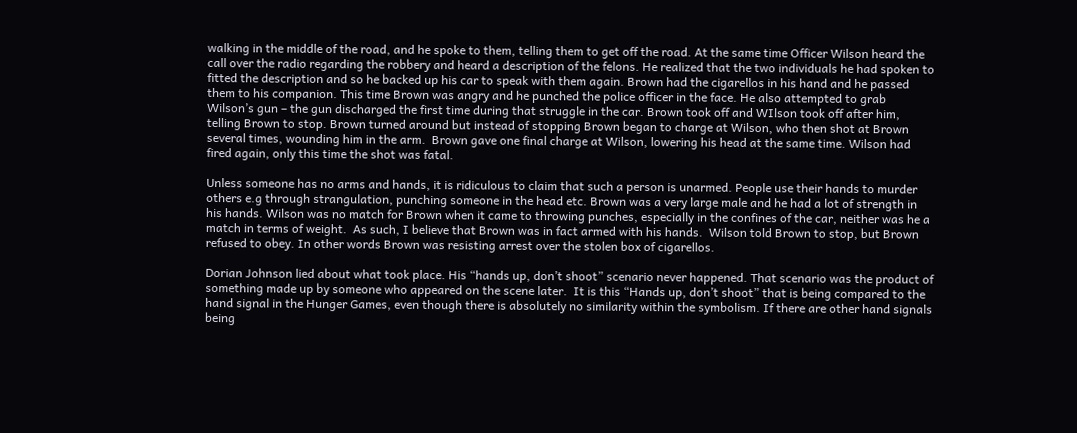walking in the middle of the road, and he spoke to them, telling them to get off the road. At the same time Officer Wilson heard the call over the radio regarding the robbery and heard a description of the felons. He realized that the two individuals he had spoken to fitted the description and so he backed up his car to speak with them again. Brown had the cigarellos in his hand and he passed them to his companion. This time Brown was angry and he punched the police officer in the face. He also attempted to grab Wilson’s gun – the gun discharged the first time during that struggle in the car. Brown took off and WIlson took off after him, telling Brown to stop. Brown turned around but instead of stopping Brown began to charge at Wilson, who then shot at Brown several times, wounding him in the arm.  Brown gave one final charge at Wilson, lowering his head at the same time. Wilson had fired again, only this time the shot was fatal.

Unless someone has no arms and hands, it is ridiculous to claim that such a person is unarmed. People use their hands to murder others e.g through strangulation, punching someone in the head etc. Brown was a very large male and he had a lot of strength in his hands. Wilson was no match for Brown when it came to throwing punches, especially in the confines of the car, neither was he a match in terms of weight.  As such, I believe that Brown was in fact armed with his hands.  Wilson told Brown to stop, but Brown refused to obey. In other words Brown was resisting arrest over the stolen box of cigarellos.

Dorian Johnson lied about what took place. His “hands up, don’t shoot” scenario never happened. That scenario was the product of something made up by someone who appeared on the scene later.  It is this “Hands up, don’t shoot” that is being compared to the hand signal in the Hunger Games, even though there is absolutely no similarity within the symbolism. If there are other hand signals being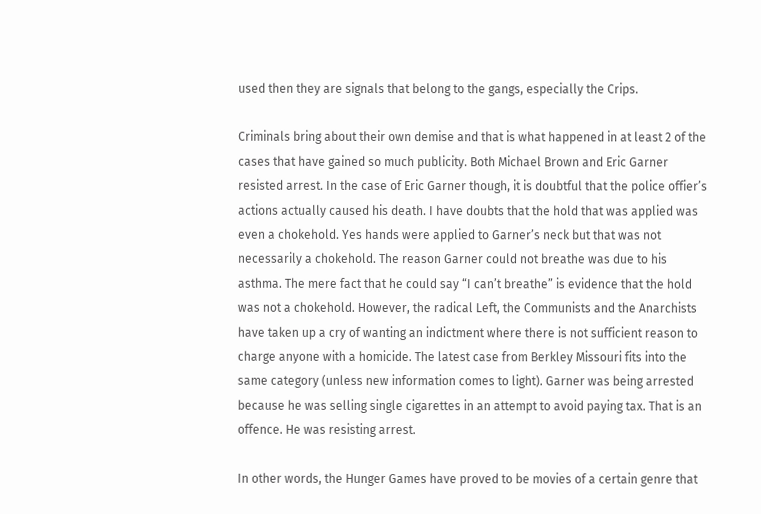used then they are signals that belong to the gangs, especially the Crips.

Criminals bring about their own demise and that is what happened in at least 2 of the cases that have gained so much publicity. Both Michael Brown and Eric Garner resisted arrest. In the case of Eric Garner though, it is doubtful that the police offier’s actions actually caused his death. I have doubts that the hold that was applied was even a chokehold. Yes hands were applied to Garner’s neck but that was not necessarily a chokehold. The reason Garner could not breathe was due to his asthma. The mere fact that he could say “I can’t breathe” is evidence that the hold was not a chokehold. However, the radical Left, the Communists and the Anarchists have taken up a cry of wanting an indictment where there is not sufficient reason to charge anyone with a homicide. The latest case from Berkley Missouri fits into the same category (unless new information comes to light). Garner was being arrested because he was selling single cigarettes in an attempt to avoid paying tax. That is an offence. He was resisting arrest.

In other words, the Hunger Games have proved to be movies of a certain genre that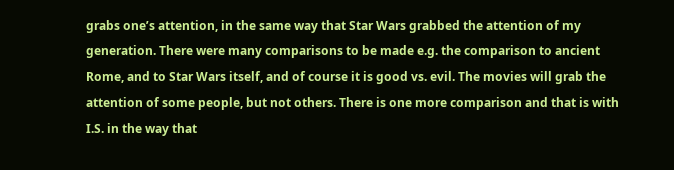grabs one’s attention, in the same way that Star Wars grabbed the attention of my generation. There were many comparisons to be made e.g. the comparison to ancient Rome, and to Star Wars itself, and of course it is good vs. evil. The movies will grab the attention of some people, but not others. There is one more comparison and that is with I.S. in the way that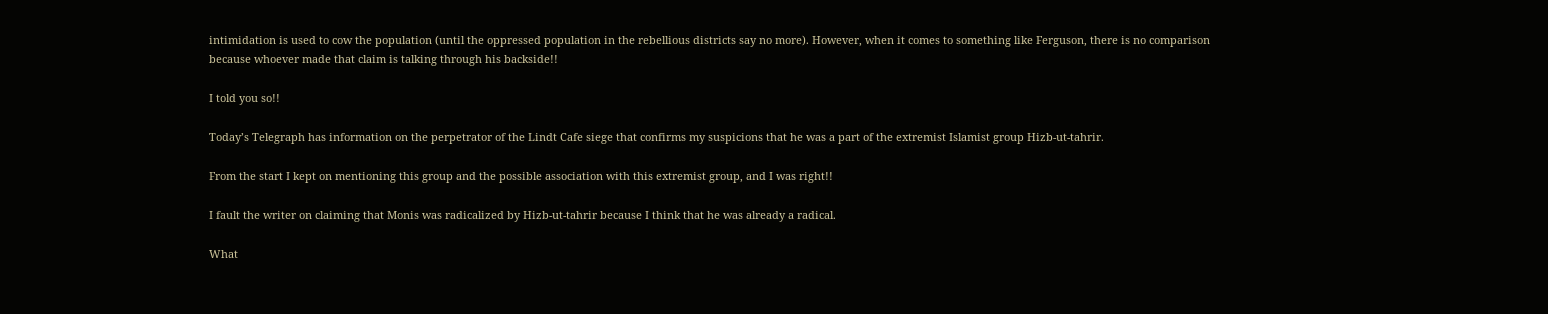intimidation is used to cow the population (until the oppressed population in the rebellious districts say no more). However, when it comes to something like Ferguson, there is no comparison because whoever made that claim is talking through his backside!!

I told you so!!

Today’s Telegraph has information on the perpetrator of the Lindt Cafe siege that confirms my suspicions that he was a part of the extremist Islamist group Hizb-ut-tahrir.

From the start I kept on mentioning this group and the possible association with this extremist group, and I was right!!

I fault the writer on claiming that Monis was radicalized by Hizb-ut-tahrir because I think that he was already a radical.

What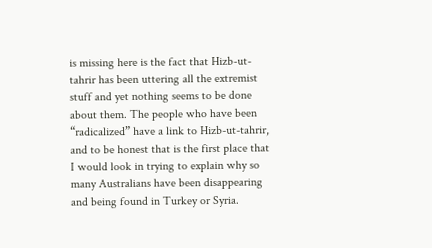is missing here is the fact that Hizb-ut-tahrir has been uttering all the extremist stuff and yet nothing seems to be done about them. The people who have been “radicalized” have a link to Hizb-ut-tahrir, and to be honest that is the first place that I would look in trying to explain why so many Australians have been disappearing and being found in Turkey or Syria.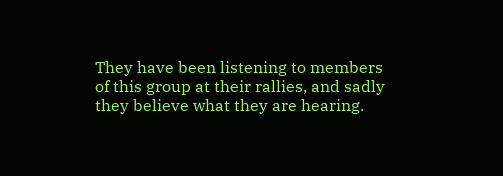They have been listening to members of this group at their rallies, and sadly they believe what they are hearing.